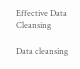Effective Data Cleansing

Data cleansing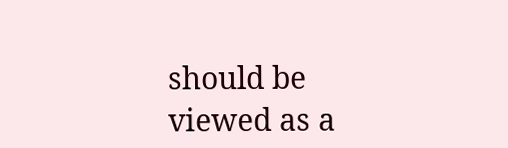should be viewed as a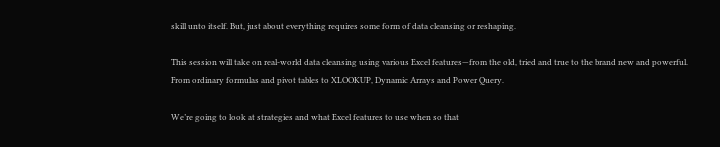skill unto itself. But, just about everything requires some form of data cleansing or reshaping.

This session will take on real-world data cleansing using various Excel features—from the old, tried and true to the brand new and powerful. From ordinary formulas and pivot tables to XLOOKUP, Dynamic Arrays and Power Query.

We’re going to look at strategies and what Excel features to use when so that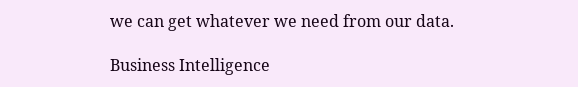we can get whatever we need from our data.

Business Intelligence